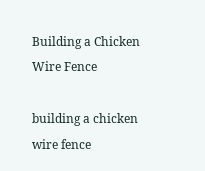Building a Chicken Wire Fence

building a chicken wire fence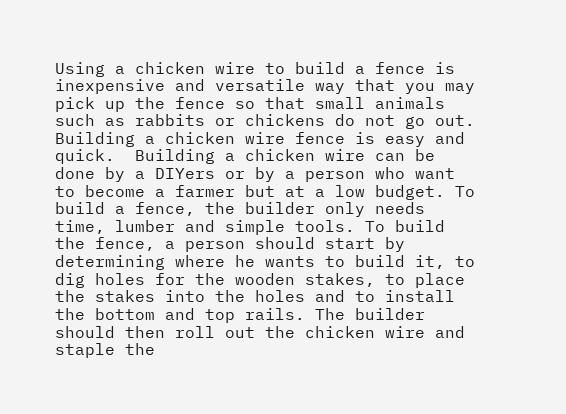Using a chicken wire to build a fence is inexpensive and versatile way that you may pick up the fence so that small animals such as rabbits or chickens do not go out. Building a chicken wire fence is easy and quick.  Building a chicken wire can be done by a DIYers or by a person who want to become a farmer but at a low budget. To build a fence, the builder only needs time, lumber and simple tools. To build the fence, a person should start by determining where he wants to build it, to dig holes for the wooden stakes, to place the stakes into the holes and to install the bottom and top rails. The builder should then roll out the chicken wire and staple the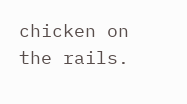chicken on the rails.